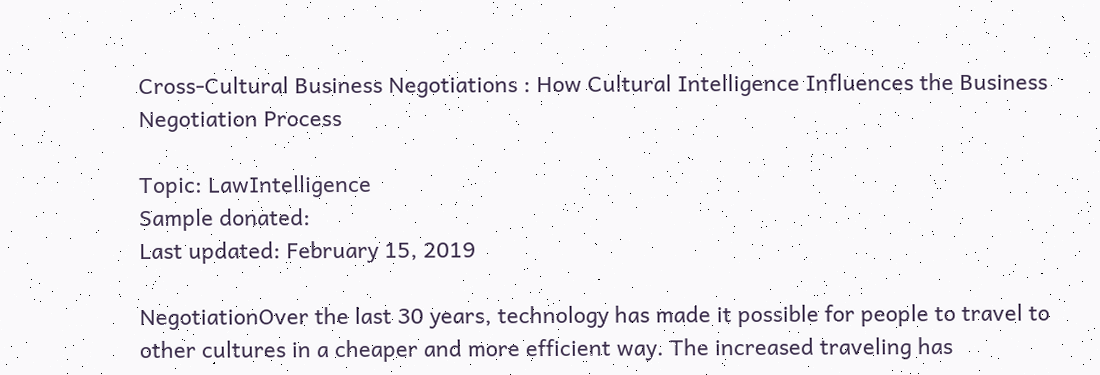Cross-Cultural Business Negotiations : How Cultural Intelligence Influences the Business Negotiation Process

Topic: LawIntelligence
Sample donated:
Last updated: February 15, 2019

NegotiationOver the last 30 years, technology has made it possible for people to travel to other cultures in a cheaper and more efficient way. The increased traveling has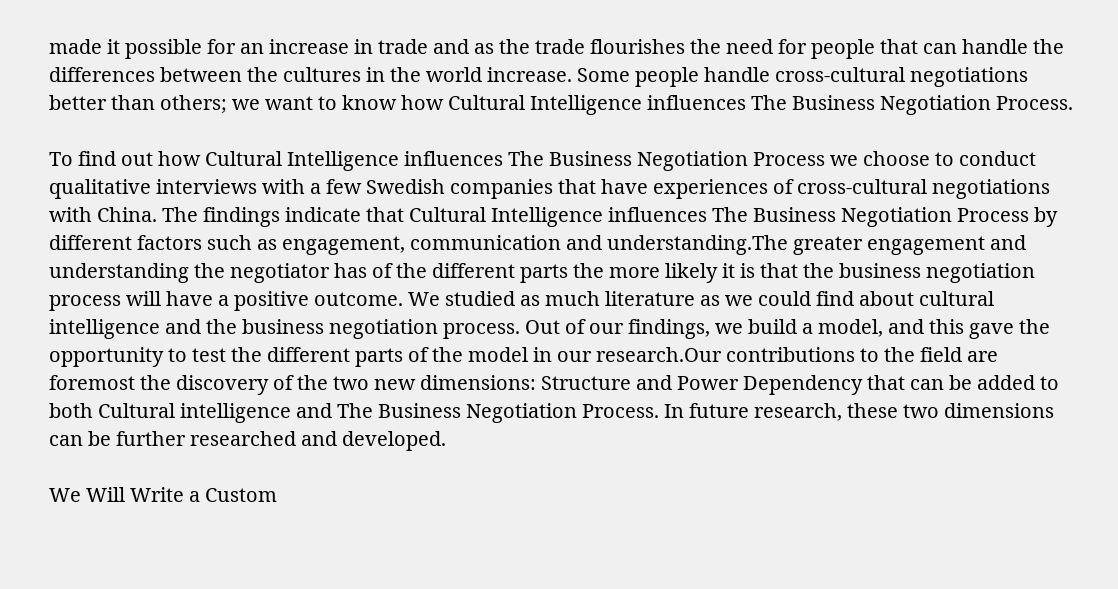made it possible for an increase in trade and as the trade flourishes the need for people that can handle the differences between the cultures in the world increase. Some people handle cross-cultural negotiations better than others; we want to know how Cultural Intelligence influences The Business Negotiation Process.

To find out how Cultural Intelligence influences The Business Negotiation Process we choose to conduct qualitative interviews with a few Swedish companies that have experiences of cross-cultural negotiations with China. The findings indicate that Cultural Intelligence influences The Business Negotiation Process by different factors such as engagement, communication and understanding.The greater engagement and understanding the negotiator has of the different parts the more likely it is that the business negotiation process will have a positive outcome. We studied as much literature as we could find about cultural intelligence and the business negotiation process. Out of our findings, we build a model, and this gave the opportunity to test the different parts of the model in our research.Our contributions to the field are foremost the discovery of the two new dimensions: Structure and Power Dependency that can be added to both Cultural intelligence and The Business Negotiation Process. In future research, these two dimensions can be further researched and developed.

We Will Write a Custom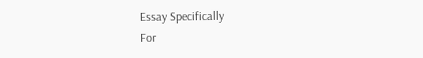Essay Specifically
For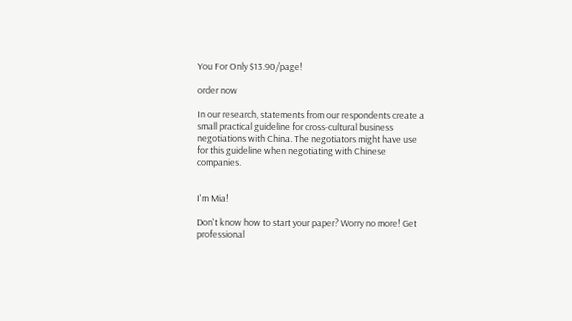You For Only $13.90/page!

order now

In our research, statements from our respondents create a small practical guideline for cross-cultural business negotiations with China. The negotiators might have use for this guideline when negotiating with Chinese companies.


I'm Mia!

Don't know how to start your paper? Worry no more! Get professional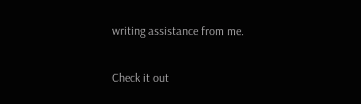writing assistance from me.

Check it out